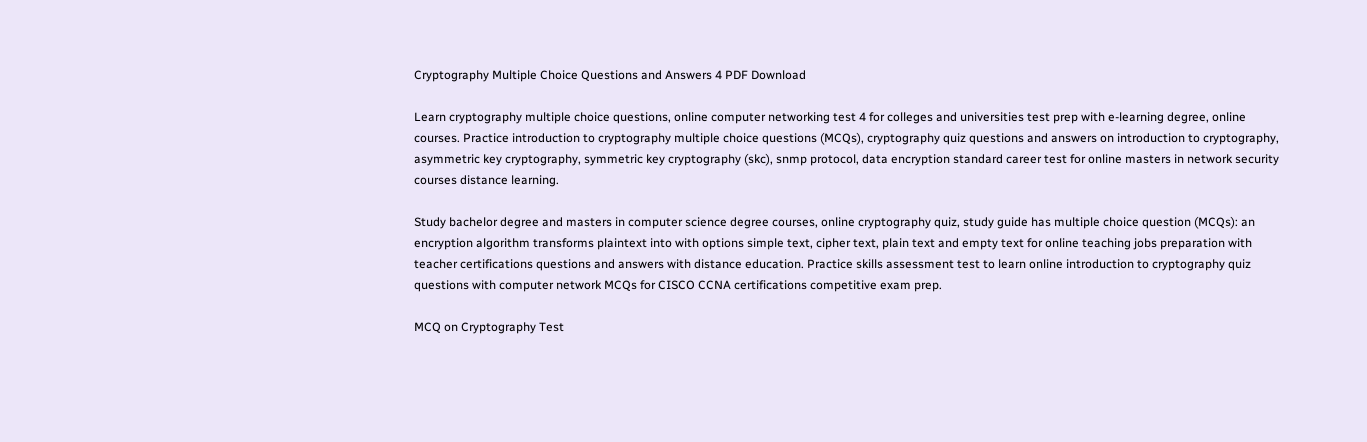Cryptography Multiple Choice Questions and Answers 4 PDF Download

Learn cryptography multiple choice questions, online computer networking test 4 for colleges and universities test prep with e-learning degree, online courses. Practice introduction to cryptography multiple choice questions (MCQs), cryptography quiz questions and answers on introduction to cryptography, asymmetric key cryptography, symmetric key cryptography (skc), snmp protocol, data encryption standard career test for online masters in network security courses distance learning.

Study bachelor degree and masters in computer science degree courses, online cryptography quiz, study guide has multiple choice question (MCQs): an encryption algorithm transforms plaintext into with options simple text, cipher text, plain text and empty text for online teaching jobs preparation with teacher certifications questions and answers with distance education. Practice skills assessment test to learn online introduction to cryptography quiz questions with computer network MCQs for CISCO CCNA certifications competitive exam prep.

MCQ on Cryptography Test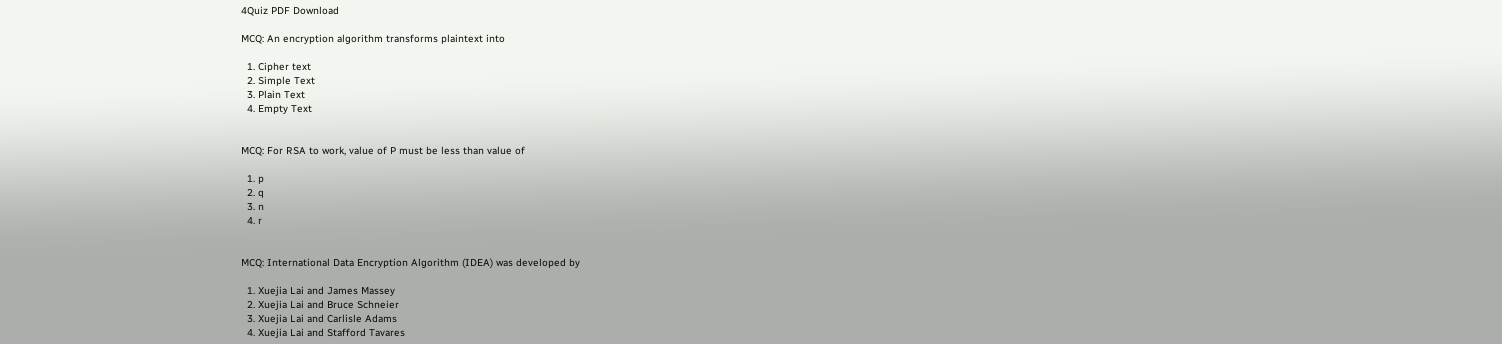4Quiz PDF Download

MCQ: An encryption algorithm transforms plaintext into

  1. Cipher text
  2. Simple Text
  3. Plain Text
  4. Empty Text


MCQ: For RSA to work, value of P must be less than value of

  1. p
  2. q
  3. n
  4. r


MCQ: International Data Encryption Algorithm (IDEA) was developed by

  1. Xuejia Lai and James Massey
  2. Xuejia Lai and Bruce Schneier
  3. Xuejia Lai and Carlisle Adams
  4. Xuejia Lai and Stafford Tavares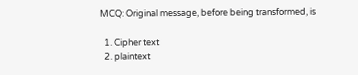MCQ: Original message, before being transformed, is

  1. Cipher text
  2. plaintext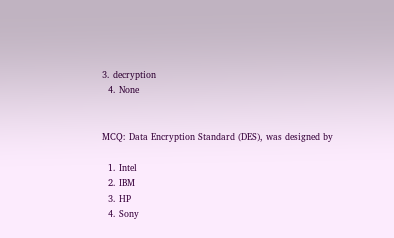3. decryption
  4. None


MCQ: Data Encryption Standard (DES), was designed by

  1. Intel
  2. IBM
  3. HP
  4. Sony